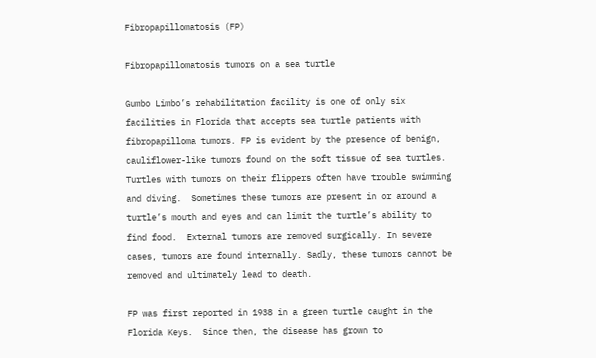Fibropapillomatosis (FP)

Fibropapillomatosis tumors on a sea turtle

Gumbo Limbo’s rehabilitation facility is one of only six facilities in Florida that accepts sea turtle patients with fibropapilloma tumors. FP is evident by the presence of benign, cauliflower-like tumors found on the soft tissue of sea turtles.  Turtles with tumors on their flippers often have trouble swimming and diving.  Sometimes these tumors are present in or around a turtle’s mouth and eyes and can limit the turtle’s ability to find food.  External tumors are removed surgically. In severe cases, tumors are found internally. Sadly, these tumors cannot be removed and ultimately lead to death.

FP was first reported in 1938 in a green turtle caught in the Florida Keys.  Since then, the disease has grown to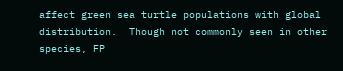affect green sea turtle populations with global distribution.  Though not commonly seen in other species, FP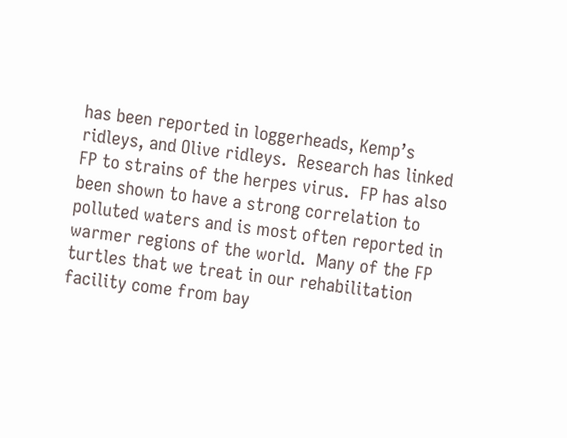has been reported in loggerheads, Kemp’s ridleys, and Olive ridleys.  Research has linked FP to strains of the herpes virus.  FP has also been shown to have a strong correlation to polluted waters and is most often reported in warmer regions of the world.  Many of the FP turtles that we treat in our rehabilitation facility come from bay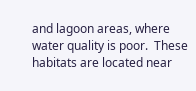and lagoon areas, where water quality is poor.  These habitats are located near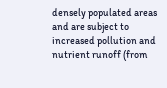densely populated areas and are subject to increased pollution and nutrient runoff (from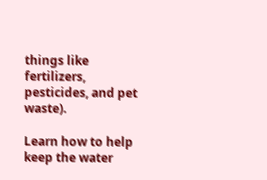things like fertilizers, pesticides, and pet waste).

Learn how to help keep the water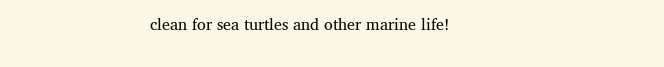clean for sea turtles and other marine life!